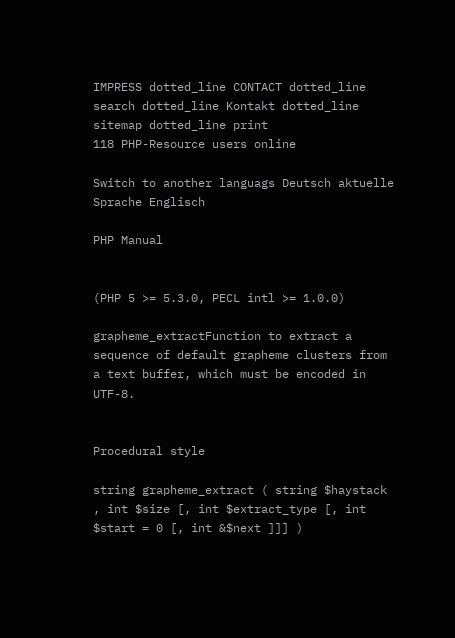IMPRESS dotted_line CONTACT dotted_line search dotted_line Kontakt dotted_line sitemap dotted_line print
118 PHP-Resource users online

Switch to another languags Deutsch aktuelle Sprache Englisch

PHP Manual


(PHP 5 >= 5.3.0, PECL intl >= 1.0.0)

grapheme_extractFunction to extract a sequence of default grapheme clusters from a text buffer, which must be encoded in UTF-8.


Procedural style

string grapheme_extract ( string $haystack , int $size [, int $extract_type [, int $start = 0 [, int &$next ]]] )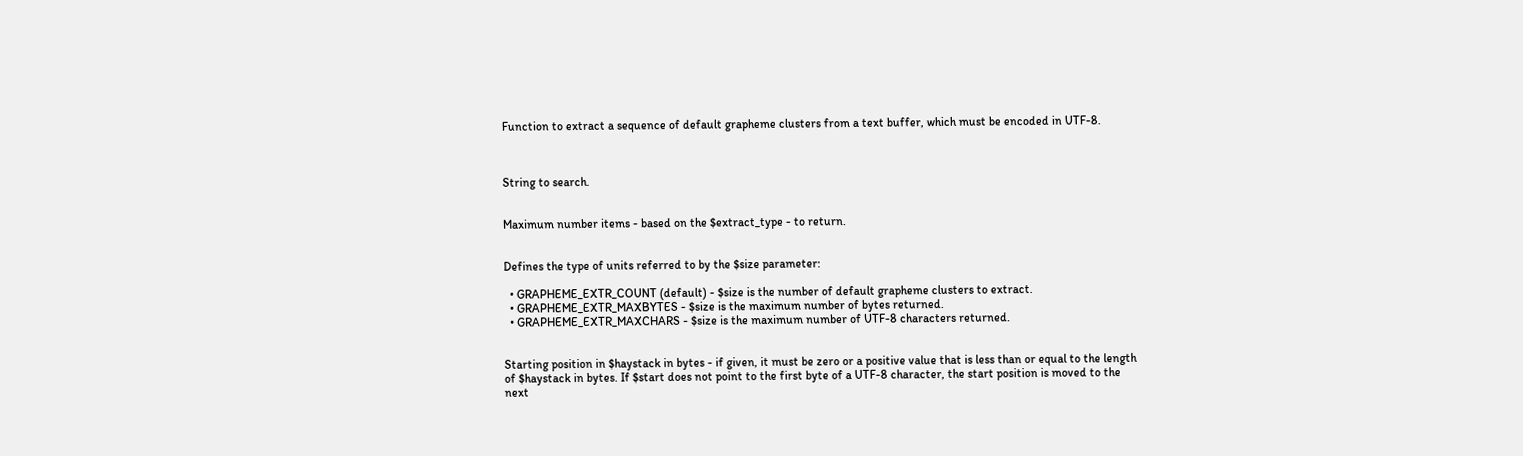Function to extract a sequence of default grapheme clusters from a text buffer, which must be encoded in UTF-8.



String to search.


Maximum number items - based on the $extract_type - to return.


Defines the type of units referred to by the $size parameter:

  • GRAPHEME_EXTR_COUNT (default) - $size is the number of default grapheme clusters to extract.
  • GRAPHEME_EXTR_MAXBYTES - $size is the maximum number of bytes returned.
  • GRAPHEME_EXTR_MAXCHARS - $size is the maximum number of UTF-8 characters returned.


Starting position in $haystack in bytes - if given, it must be zero or a positive value that is less than or equal to the length of $haystack in bytes. If $start does not point to the first byte of a UTF-8 character, the start position is moved to the next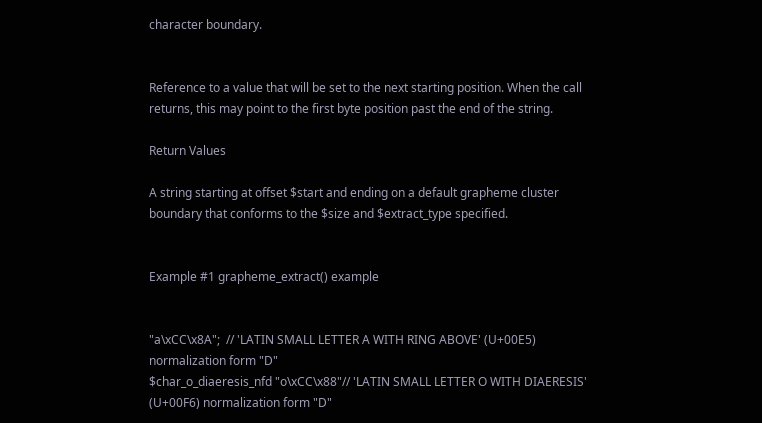character boundary.


Reference to a value that will be set to the next starting position. When the call returns, this may point to the first byte position past the end of the string.

Return Values

A string starting at offset $start and ending on a default grapheme cluster boundary that conforms to the $size and $extract_type specified.


Example #1 grapheme_extract() example


"a\xCC\x8A";  // 'LATIN SMALL LETTER A WITH RING ABOVE' (U+00E5) normalization form "D"
$char_o_diaeresis_nfd "o\xCC\x88"// 'LATIN SMALL LETTER O WITH DIAERESIS' (U+00F6) normalization form "D"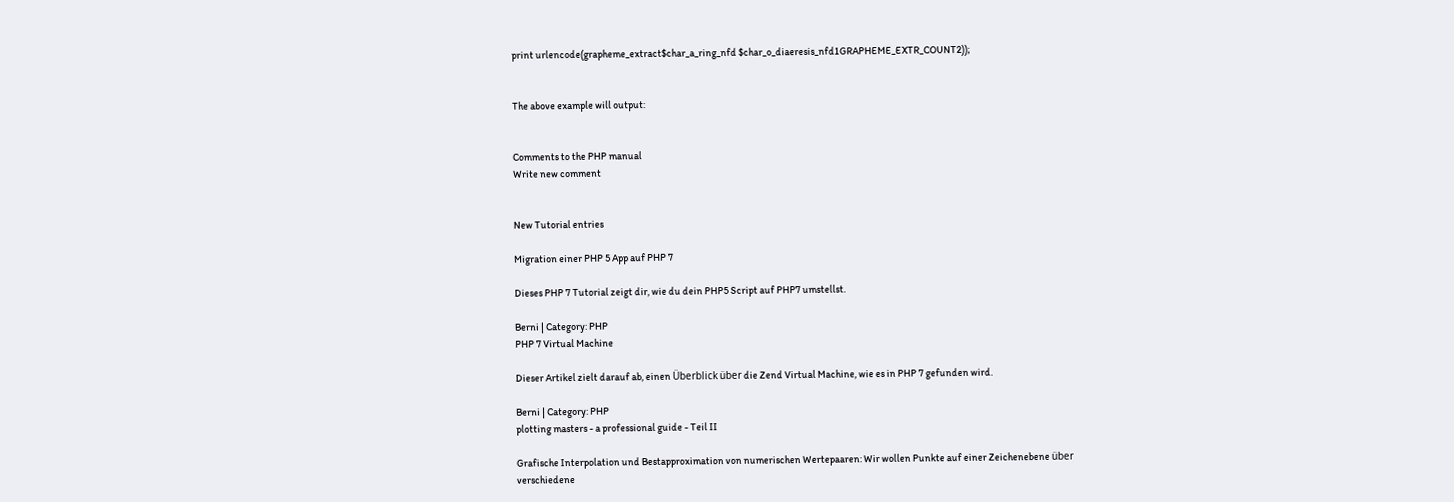print urlencode(grapheme_extract$char_a_ring_nfd $char_o_diaeresis_nfd1GRAPHEME_EXTR_COUNT2));


The above example will output:


Comments to the PHP manual
Write new comment


New Tutorial entries

Migration einer PHP 5 App auf PHP 7

Dieses PHP 7 Tutorial zeigt dir, wie du dein PHP5 Script auf PHP7 umstellst.

Berni | Category: PHP
PHP 7 Virtual Machine

Dieser Artikel zielt darauf ab, einen Überblick über die Zend Virtual Machine, wie es in PHP 7 gefunden wird.

Berni | Category: PHP
plotting masters - a professional guide - Teil II

Grafische Interpolation und Bestapproximation von numerischen Wertepaaren: Wir wollen Punkte auf einer Zeichenebene über verschiedene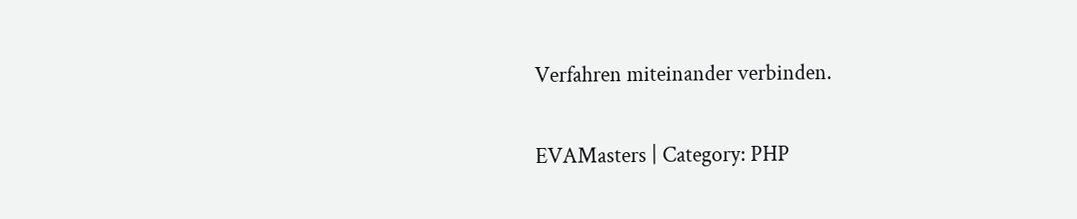Verfahren miteinander verbinden.

EVAMasters | Category: PHP